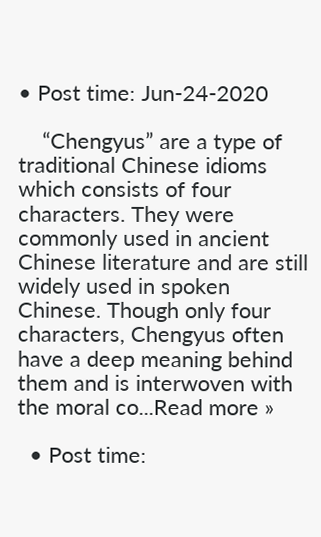• Post time: Jun-24-2020

    “Chengyus” are a type of traditional Chinese idioms which consists of four characters. They were commonly used in ancient Chinese literature and are still widely used in spoken Chinese. Though only four characters, Chengyus often have a deep meaning behind them and is interwoven with the moral co...Read more »

  • Post time: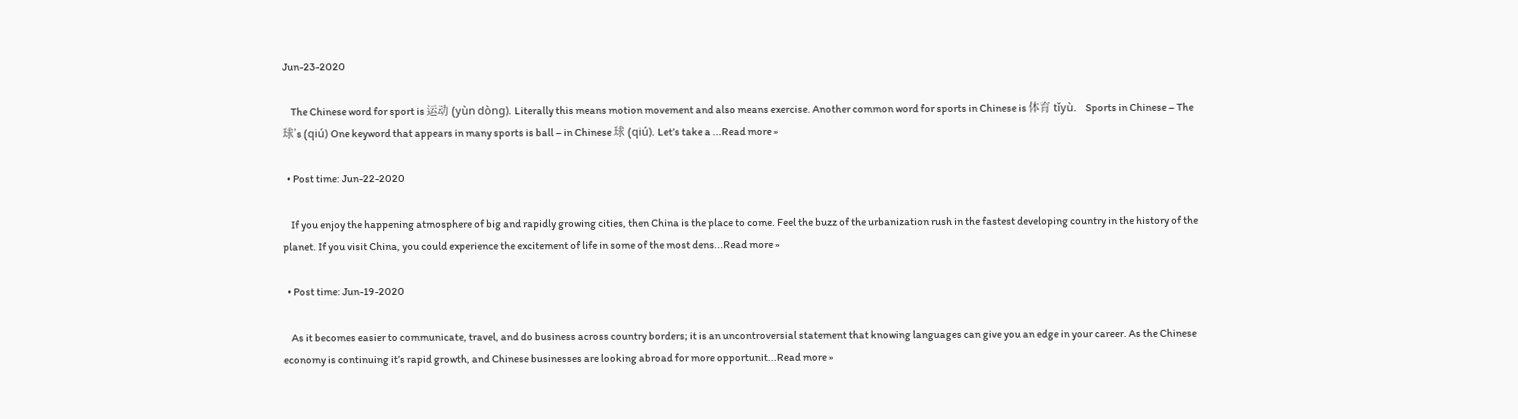Jun-23-2020

    The Chinese word for sport is 运动 (yùn dòng). Literally this means motion movement and also means exercise. Another common word for sports in Chinese is 体育 tǐyù.   Sports in Chinese – The 球’s (qiú) One keyword that appears in many sports is ball – in Chinese 球 (qiú). Let’s take a ...Read more »

  • Post time: Jun-22-2020

    If you enjoy the happening atmosphere of big and rapidly growing cities, then China is the place to come. Feel the buzz of the urbanization rush in the fastest developing country in the history of the planet. If you visit China, you could experience the excitement of life in some of the most dens...Read more »

  • Post time: Jun-19-2020

    As it becomes easier to communicate, travel, and do business across country borders; it is an uncontroversial statement that knowing languages can give you an edge in your career. As the Chinese economy is continuing it’s rapid growth, and Chinese businesses are looking abroad for more opportunit...Read more »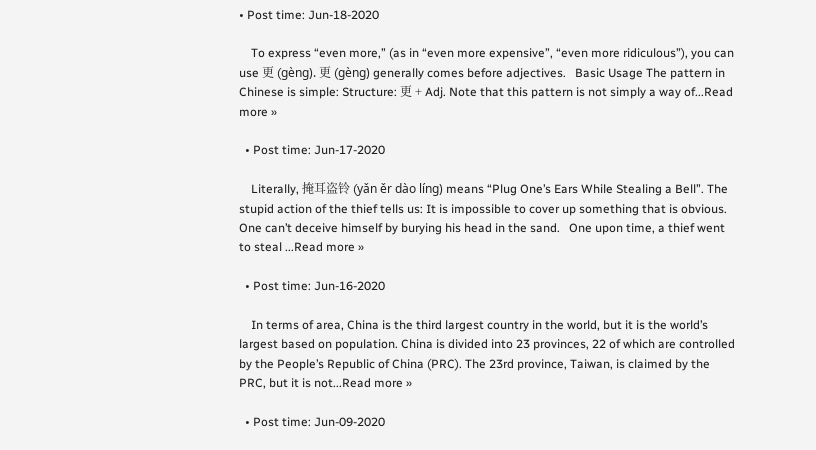• Post time: Jun-18-2020

    To express “even more,” (as in “even more expensive”, “even more ridiculous”), you can use 更 (gèng). 更 (gèng) generally comes before adjectives.   Basic Usage The pattern in Chinese is simple: Structure: 更 + Adj. Note that this pattern is not simply a way of...Read more »

  • Post time: Jun-17-2020

    Literally, 掩耳盗铃 (yǎn ěr dào línɡ) means “Plug One’s Ears While Stealing a Bell”. The stupid action of the thief tells us: It is impossible to cover up something that is obvious. One can’t deceive himself by burying his head in the sand.   One upon time, a thief went to steal ...Read more »

  • Post time: Jun-16-2020

    In terms of area, China is the third largest country in the world, but it is the world’s largest based on population. China is divided into 23 provinces, 22 of which are controlled by the People’s Republic of China (PRC). The 23rd province, Taiwan, is claimed by the PRC, but it is not...Read more »

  • Post time: Jun-09-2020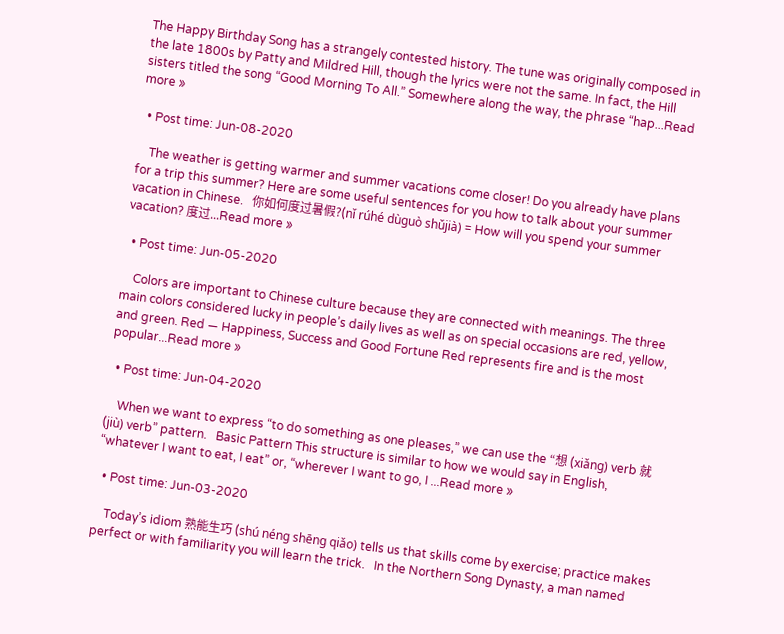The Happy Birthday Song has a strangely contested history. The tune was originally composed in the late 1800s by Patty and Mildred Hill, though the lyrics were not the same. In fact, the Hill sisters titled the song “Good Morning To All.” Somewhere along the way, the phrase “hap...Read more »

  • Post time: Jun-08-2020

    The weather is getting warmer and summer vacations come closer! Do you already have plans for a trip this summer? Here are some useful sentences for you how to talk about your summer vacation in Chinese.   你如何度过暑假?(nǐ rúhé dùguò shǔjià) = How will you spend your summer vacation? 度过...Read more »

  • Post time: Jun-05-2020

    Colors are important to Chinese culture because they are connected with meanings. The three main colors considered lucky in people’s daily lives as well as on special occasions are red, yellow, and green. Red — Happiness, Success and Good Fortune Red represents fire and is the most popular...Read more »

  • Post time: Jun-04-2020

    When we want to express “to do something as one pleases,” we can use the “想 (xiǎng) verb 就 (jiù) verb” pattern.   Basic Pattern This structure is similar to how we would say in English, “whatever I want to eat, I eat” or, “wherever I want to go, I ...Read more »

  • Post time: Jun-03-2020

    Today’s idiom 熟能生巧 (shú nénɡ shēnɡ qiǎo) tells us that skills come by exercise; practice makes perfect or with familiarity you will learn the trick.   In the Northern Song Dynasty, a man named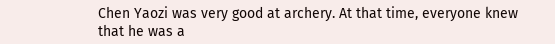Chen Yaozi was very good at archery. At that time, everyone knew that he was a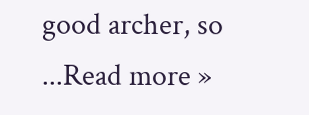good archer, so ...Read more »